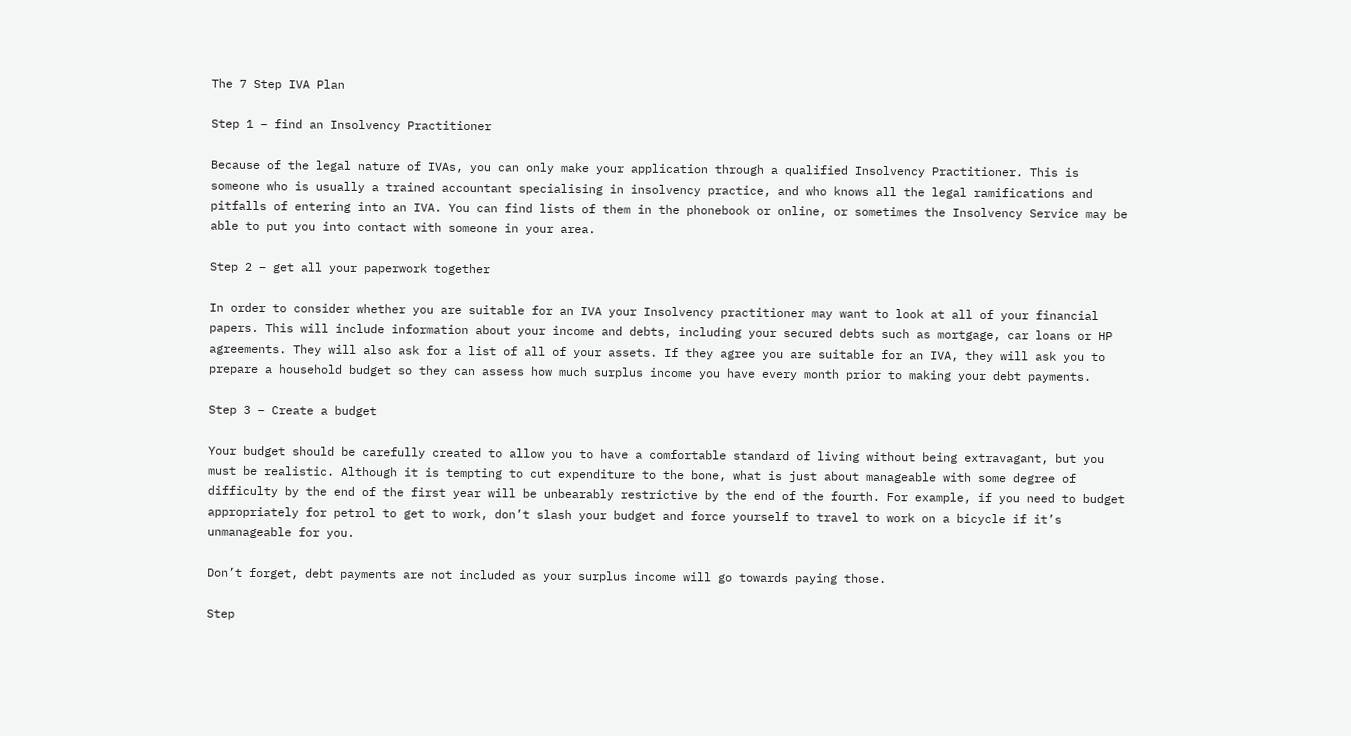The 7 Step IVA Plan

Step 1 – find an Insolvency Practitioner

Because of the legal nature of IVAs, you can only make your application through a qualified Insolvency Practitioner. This is someone who is usually a trained accountant specialising in insolvency practice, and who knows all the legal ramifications and pitfalls of entering into an IVA. You can find lists of them in the phonebook or online, or sometimes the Insolvency Service may be able to put you into contact with someone in your area.

Step 2 – get all your paperwork together

In order to consider whether you are suitable for an IVA your Insolvency practitioner may want to look at all of your financial papers. This will include information about your income and debts, including your secured debts such as mortgage, car loans or HP agreements. They will also ask for a list of all of your assets. If they agree you are suitable for an IVA, they will ask you to prepare a household budget so they can assess how much surplus income you have every month prior to making your debt payments.

Step 3 – Create a budget

Your budget should be carefully created to allow you to have a comfortable standard of living without being extravagant, but you must be realistic. Although it is tempting to cut expenditure to the bone, what is just about manageable with some degree of difficulty by the end of the first year will be unbearably restrictive by the end of the fourth. For example, if you need to budget appropriately for petrol to get to work, don’t slash your budget and force yourself to travel to work on a bicycle if it’s unmanageable for you.

Don’t forget, debt payments are not included as your surplus income will go towards paying those.

Step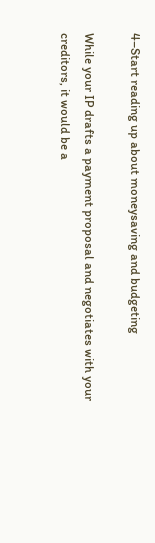4–Start reading up about moneysaving and budgeting

While your IP drafts a payment proposal and negotiates with your creditors, it would be a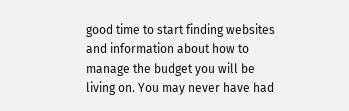good time to start finding websites and information about how to manage the budget you will be living on. You may never have had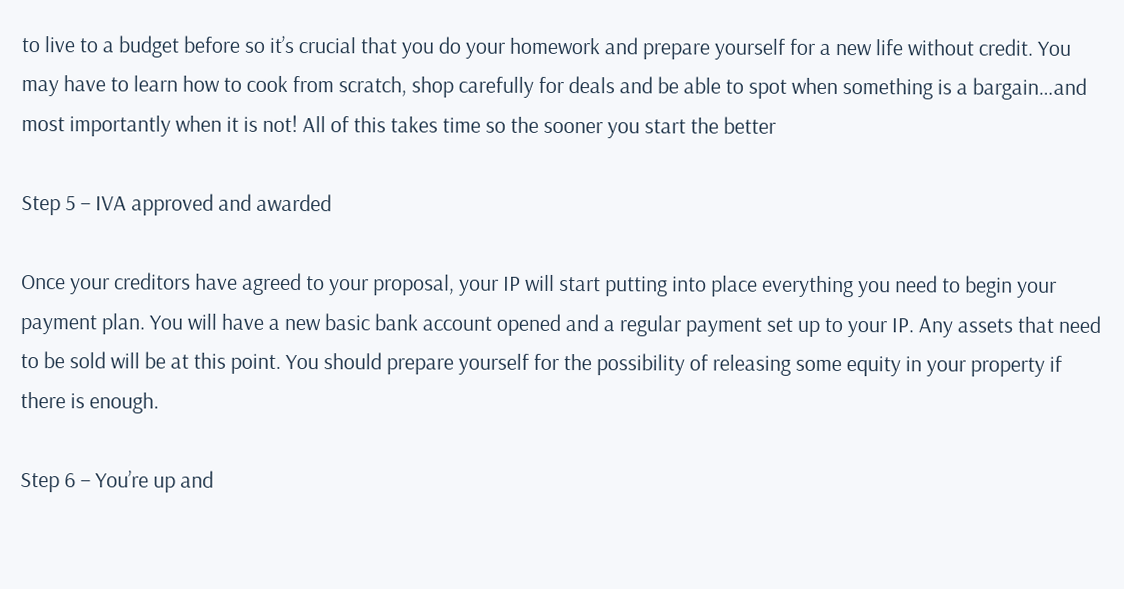to live to a budget before so it’s crucial that you do your homework and prepare yourself for a new life without credit. You may have to learn how to cook from scratch, shop carefully for deals and be able to spot when something is a bargain…and most importantly when it is not! All of this takes time so the sooner you start the better

Step 5 – IVA approved and awarded

Once your creditors have agreed to your proposal, your IP will start putting into place everything you need to begin your payment plan. You will have a new basic bank account opened and a regular payment set up to your IP. Any assets that need to be sold will be at this point. You should prepare yourself for the possibility of releasing some equity in your property if there is enough.

Step 6 – You’re up and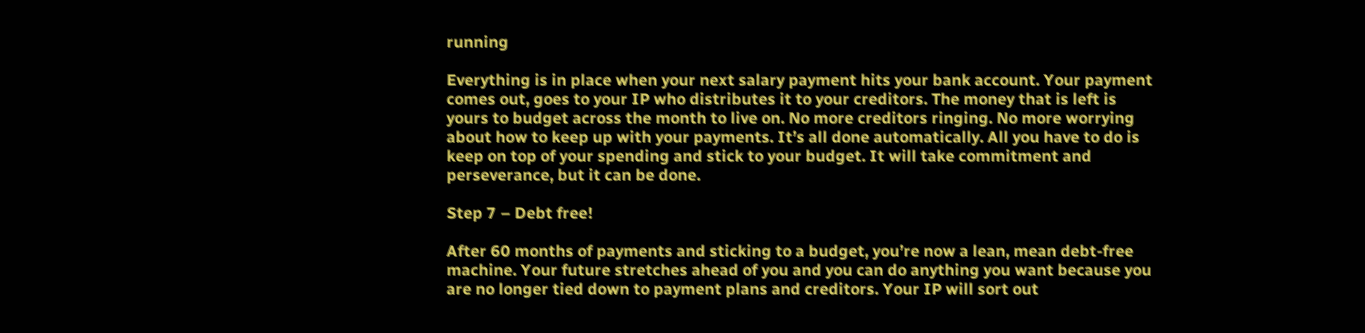running

Everything is in place when your next salary payment hits your bank account. Your payment comes out, goes to your IP who distributes it to your creditors. The money that is left is yours to budget across the month to live on. No more creditors ringing. No more worrying about how to keep up with your payments. It’s all done automatically. All you have to do is keep on top of your spending and stick to your budget. It will take commitment and perseverance, but it can be done.

Step 7 – Debt free!

After 60 months of payments and sticking to a budget, you’re now a lean, mean debt-free machine. Your future stretches ahead of you and you can do anything you want because you are no longer tied down to payment plans and creditors. Your IP will sort out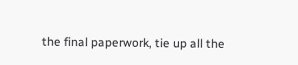the final paperwork, tie up all the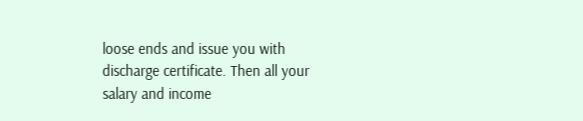loose ends and issue you with discharge certificate. Then all your salary and income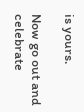is yours.

Now go out and celebrate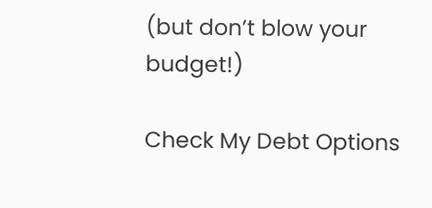(but don’t blow your budget!)

Check My Debt Options